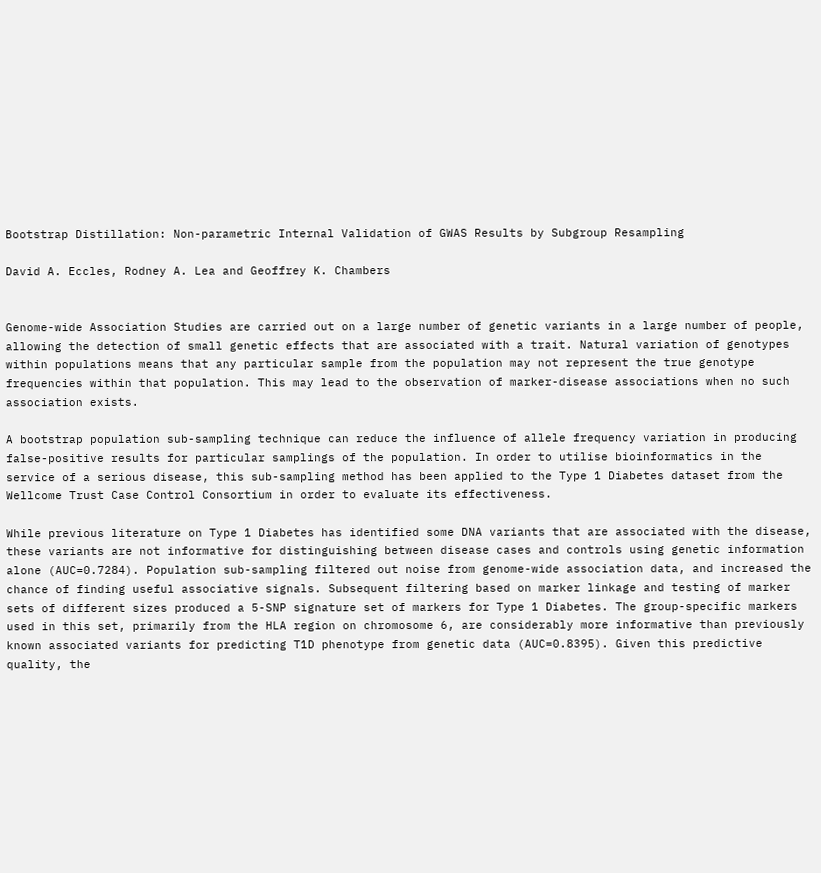Bootstrap Distillation: Non-parametric Internal Validation of GWAS Results by Subgroup Resampling

David A. Eccles, Rodney A. Lea and Geoffrey K. Chambers


Genome-wide Association Studies are carried out on a large number of genetic variants in a large number of people, allowing the detection of small genetic effects that are associated with a trait. Natural variation of genotypes within populations means that any particular sample from the population may not represent the true genotype frequencies within that population. This may lead to the observation of marker-disease associations when no such association exists.

A bootstrap population sub-sampling technique can reduce the influence of allele frequency variation in producing false-positive results for particular samplings of the population. In order to utilise bioinformatics in the service of a serious disease, this sub-sampling method has been applied to the Type 1 Diabetes dataset from the Wellcome Trust Case Control Consortium in order to evaluate its effectiveness.

While previous literature on Type 1 Diabetes has identified some DNA variants that are associated with the disease, these variants are not informative for distinguishing between disease cases and controls using genetic information alone (AUC=0.7284). Population sub-sampling filtered out noise from genome-wide association data, and increased the chance of finding useful associative signals. Subsequent filtering based on marker linkage and testing of marker sets of different sizes produced a 5-SNP signature set of markers for Type 1 Diabetes. The group-specific markers used in this set, primarily from the HLA region on chromosome 6, are considerably more informative than previously known associated variants for predicting T1D phenotype from genetic data (AUC=0.8395). Given this predictive quality, the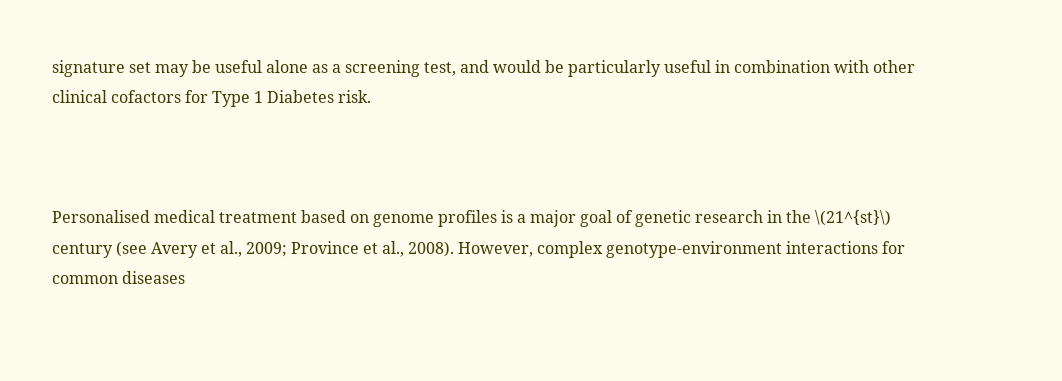signature set may be useful alone as a screening test, and would be particularly useful in combination with other clinical cofactors for Type 1 Diabetes risk.



Personalised medical treatment based on genome profiles is a major goal of genetic research in the \(21^{st}\) century (see Avery et al., 2009; Province et al., 2008). However, complex genotype-environment interactions for common diseases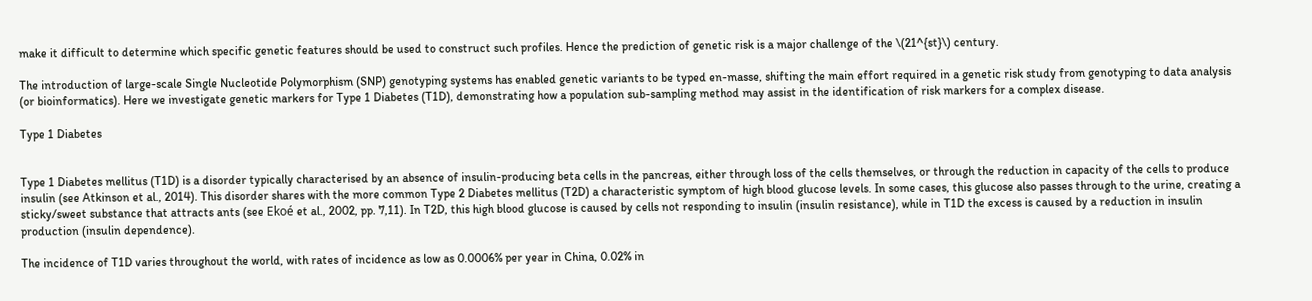make it difficult to determine which specific genetic features should be used to construct such profiles. Hence the prediction of genetic risk is a major challenge of the \(21^{st}\) century.

The introduction of large-scale Single Nucleotide Polymorphism (SNP) genotyping systems has enabled genetic variants to be typed en-masse, shifting the main effort required in a genetic risk study from genotyping to data analysis (or bioinformatics). Here we investigate genetic markers for Type 1 Diabetes (T1D), demonstrating how a population sub-sampling method may assist in the identification of risk markers for a complex disease.

Type 1 Diabetes


Type 1 Diabetes mellitus (T1D) is a disorder typically characterised by an absence of insulin-producing beta cells in the pancreas, either through loss of the cells themselves, or through the reduction in capacity of the cells to produce insulin (see Atkinson et al., 2014). This disorder shares with the more common Type 2 Diabetes mellitus (T2D) a characteristic symptom of high blood glucose levels. In some cases, this glucose also passes through to the urine, creating a sticky/sweet substance that attracts ants (see Ekoé et al., 2002, pp. 7,11). In T2D, this high blood glucose is caused by cells not responding to insulin (insulin resistance), while in T1D the excess is caused by a reduction in insulin production (insulin dependence).

The incidence of T1D varies throughout the world, with rates of incidence as low as 0.0006% per year in China, 0.02% in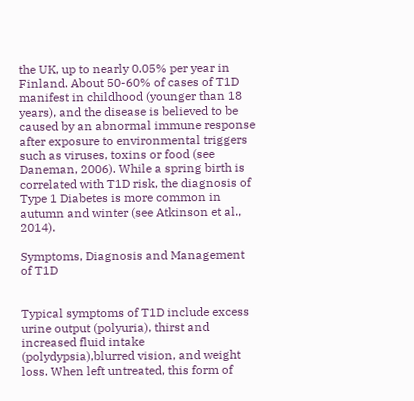the UK, up to nearly 0.05% per year in Finland. About 50-60% of cases of T1D manifest in childhood (younger than 18 years), and the disease is believed to be caused by an abnormal immune response after exposure to environmental triggers such as viruses, toxins or food (see Daneman, 2006). While a spring birth is correlated with T1D risk, the diagnosis of Type 1 Diabetes is more common in autumn and winter (see Atkinson et al., 2014).

Symptoms, Diagnosis and Management of T1D


Typical symptoms of T1D include excess urine output (polyuria), thirst and increased fluid intake (polydypsia),blurred vision, and weight loss. When left untreated, this form of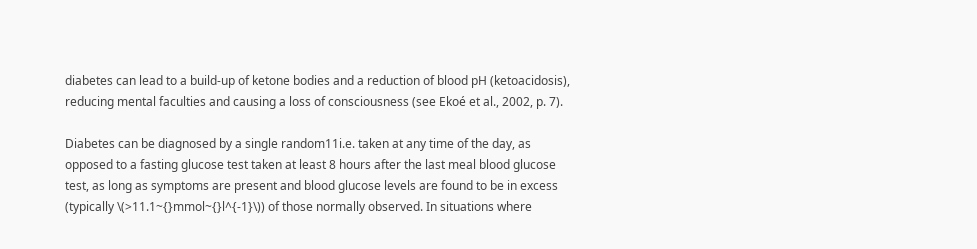diabetes can lead to a build-up of ketone bodies and a reduction of blood pH (ketoacidosis), reducing mental faculties and causing a loss of consciousness (see Ekoé et al., 2002, p. 7).

Diabetes can be diagnosed by a single random11i.e. taken at any time of the day, as opposed to a fasting glucose test taken at least 8 hours after the last meal blood glucose test, as long as symptoms are present and blood glucose levels are found to be in excess (typically \(>11.1~{}mmol~{}l^{-1}\)) of those normally observed. In situations where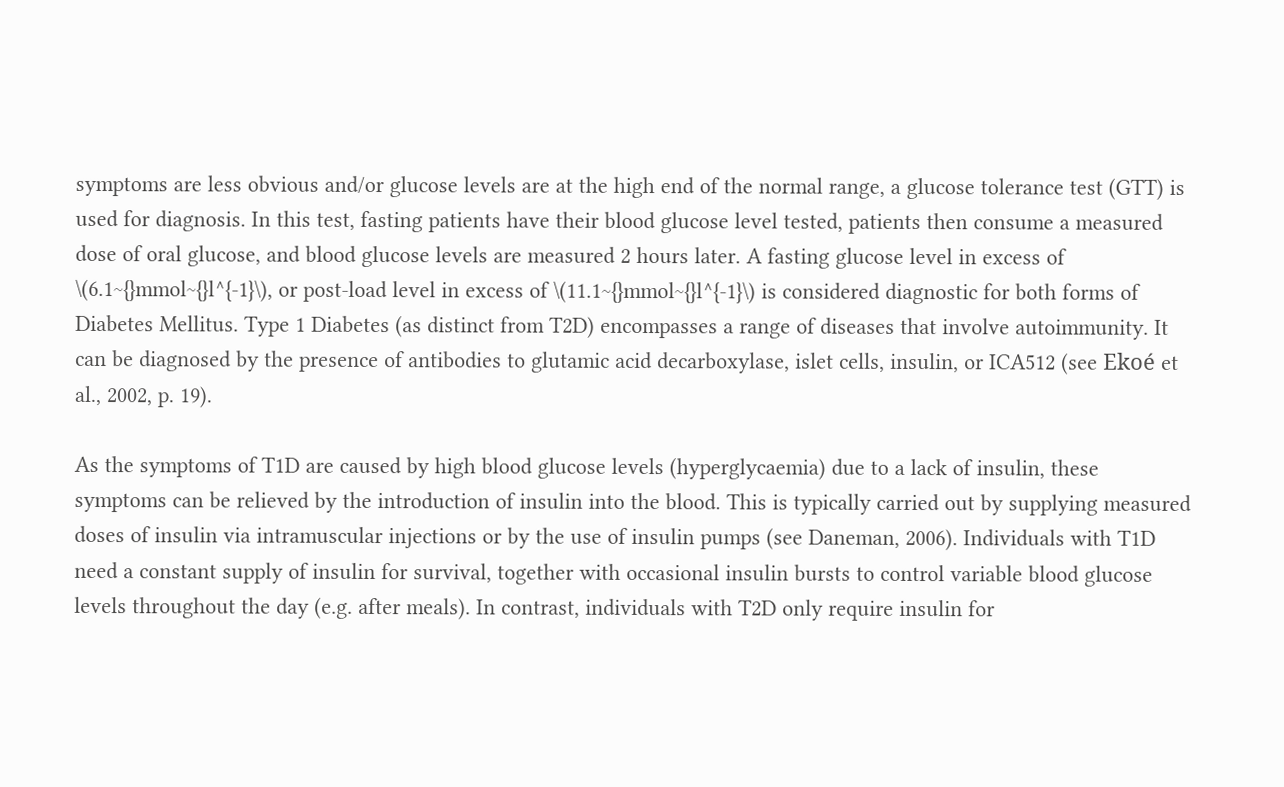symptoms are less obvious and/or glucose levels are at the high end of the normal range, a glucose tolerance test (GTT) is used for diagnosis. In this test, fasting patients have their blood glucose level tested, patients then consume a measured dose of oral glucose, and blood glucose levels are measured 2 hours later. A fasting glucose level in excess of \(6.1~{}mmol~{}l^{-1}\), or post-load level in excess of \(11.1~{}mmol~{}l^{-1}\) is considered diagnostic for both forms of Diabetes Mellitus. Type 1 Diabetes (as distinct from T2D) encompasses a range of diseases that involve autoimmunity. It can be diagnosed by the presence of antibodies to glutamic acid decarboxylase, islet cells, insulin, or ICA512 (see Ekoé et al., 2002, p. 19).

As the symptoms of T1D are caused by high blood glucose levels (hyperglycaemia) due to a lack of insulin, these symptoms can be relieved by the introduction of insulin into the blood. This is typically carried out by supplying measured doses of insulin via intramuscular injections or by the use of insulin pumps (see Daneman, 2006). Individuals with T1D need a constant supply of insulin for survival, together with occasional insulin bursts to control variable blood glucose levels throughout the day (e.g. after meals). In contrast, individuals with T2D only require insulin for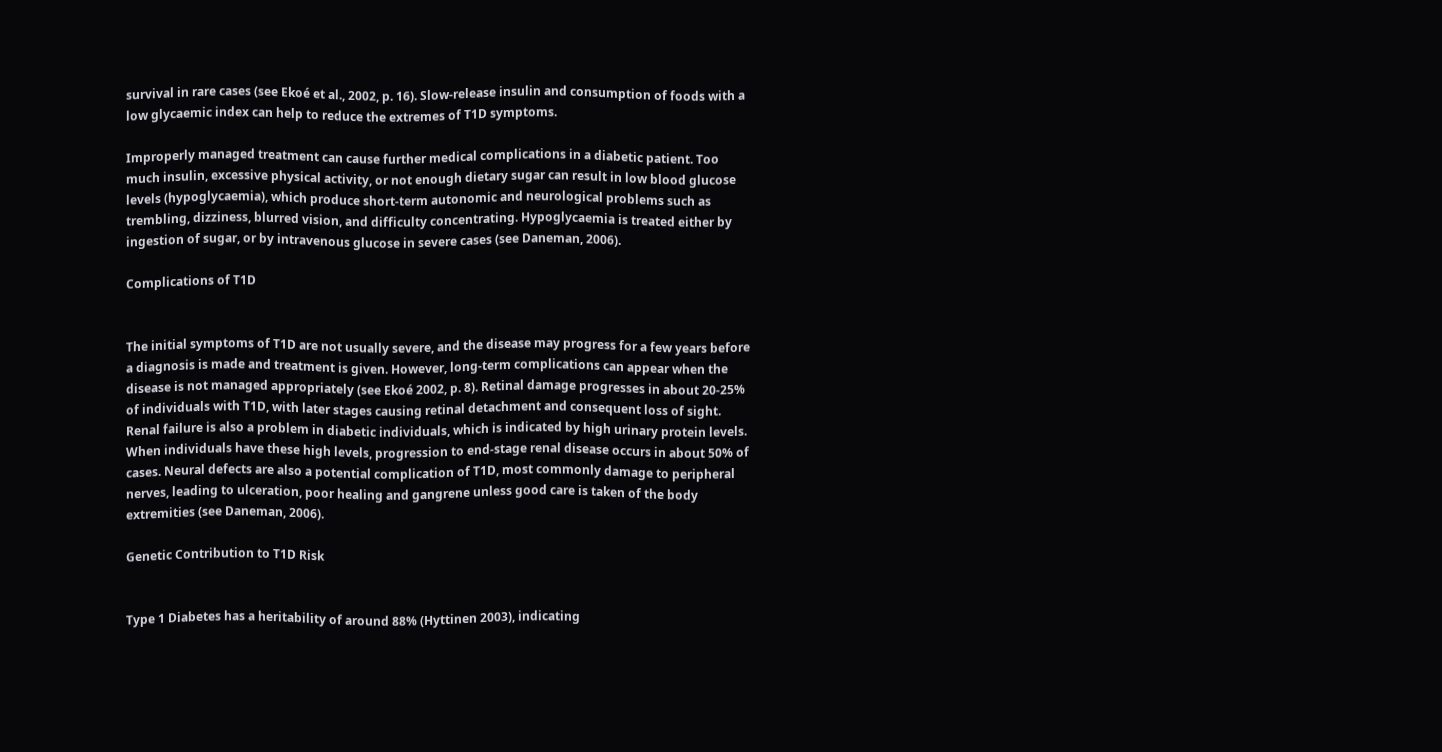survival in rare cases (see Ekoé et al., 2002, p. 16). Slow-release insulin and consumption of foods with a low glycaemic index can help to reduce the extremes of T1D symptoms.

Improperly managed treatment can cause further medical complications in a diabetic patient. Too much insulin, excessive physical activity, or not enough dietary sugar can result in low blood glucose levels (hypoglycaemia), which produce short-term autonomic and neurological problems such as trembling, dizziness, blurred vision, and difficulty concentrating. Hypoglycaemia is treated either by ingestion of sugar, or by intravenous glucose in severe cases (see Daneman, 2006).

Complications of T1D


The initial symptoms of T1D are not usually severe, and the disease may progress for a few years before a diagnosis is made and treatment is given. However, long-term complications can appear when the disease is not managed appropriately (see Ekoé 2002, p. 8). Retinal damage progresses in about 20-25% of individuals with T1D, with later stages causing retinal detachment and consequent loss of sight. Renal failure is also a problem in diabetic individuals, which is indicated by high urinary protein levels. When individuals have these high levels, progression to end-stage renal disease occurs in about 50% of cases. Neural defects are also a potential complication of T1D, most commonly damage to peripheral nerves, leading to ulceration, poor healing and gangrene unless good care is taken of the body extremities (see Daneman, 2006).

Genetic Contribution to T1D Risk


Type 1 Diabetes has a heritability of around 88% (Hyttinen 2003), indicating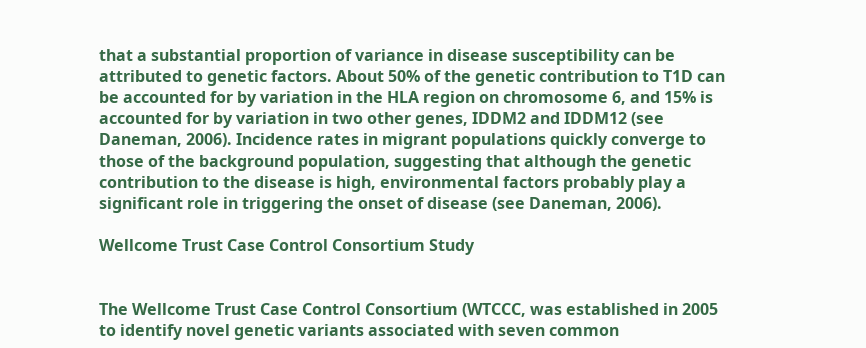that a substantial proportion of variance in disease susceptibility can be attributed to genetic factors. About 50% of the genetic contribution to T1D can be accounted for by variation in the HLA region on chromosome 6, and 15% is accounted for by variation in two other genes, IDDM2 and IDDM12 (see Daneman, 2006). Incidence rates in migrant populations quickly converge to those of the background population, suggesting that although the genetic contribution to the disease is high, environmental factors probably play a significant role in triggering the onset of disease (see Daneman, 2006).

Wellcome Trust Case Control Consortium Study


The Wellcome Trust Case Control Consortium (WTCCC, was established in 2005 to identify novel genetic variants associated with seven common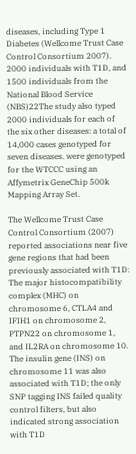diseases, including Type 1 Diabetes (Wellcome Trust Case Control Consortium 2007). 2000 individuals with T1D, and 1500 individuals from the National Blood Service (NBS)22The study also typed 2000 individuals for each of the six other diseases: a total of 14,000 cases genotyped for seven diseases. were genotyped for the WTCCC using an Affymetrix GeneChip 500k Mapping Array Set.

The Wellcome Trust Case Control Consortium (2007) reported associations near five gene regions that had been previously associated with T1D: The major histocompatibility complex (MHC) on chromosome 6, CTLA4 and IFIH1 on chromosome 2, PTPN22 on chromosome 1, and IL2RA on chromosome 10. The insulin gene (INS) on chromosome 11 was also associated with T1D; the only SNP tagging INS failed quality control filters, but also indicated strong association with T1D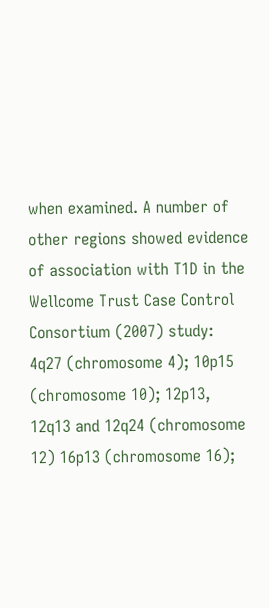when examined. A number of other regions showed evidence of association with T1D in the Wellcome Trust Case Control Consortium (2007) study: 4q27 (chromosome 4); 10p15 (chromosome 10); 12p13, 12q13 and 12q24 (chromosome 12) 16p13 (chromosome 16);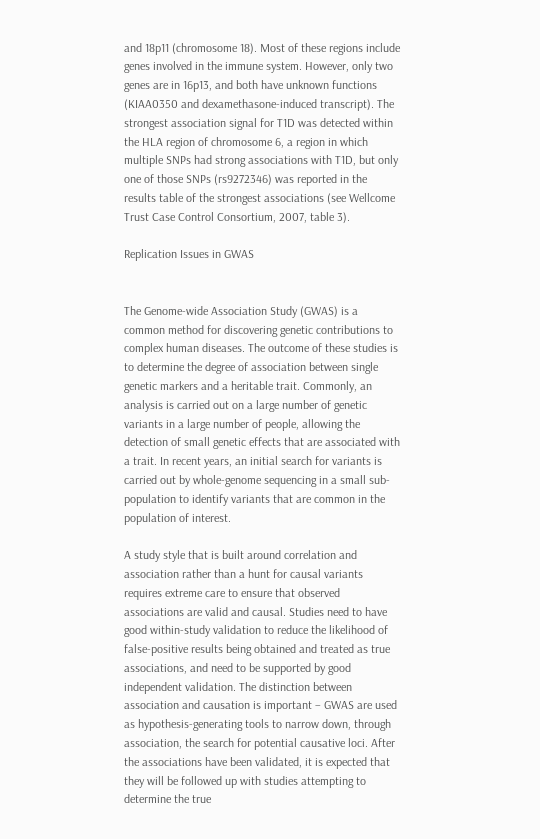and 18p11 (chromosome 18). Most of these regions include genes involved in the immune system. However, only two genes are in 16p13, and both have unknown functions (KIAA0350 and dexamethasone-induced transcript). The strongest association signal for T1D was detected within the HLA region of chromosome 6, a region in which multiple SNPs had strong associations with T1D, but only one of those SNPs (rs9272346) was reported in the results table of the strongest associations (see Wellcome Trust Case Control Consortium, 2007, table 3).

Replication Issues in GWAS


The Genome-wide Association Study (GWAS) is a common method for discovering genetic contributions to complex human diseases. The outcome of these studies is to determine the degree of association between single genetic markers and a heritable trait. Commonly, an analysis is carried out on a large number of genetic variants in a large number of people, allowing the detection of small genetic effects that are associated with a trait. In recent years, an initial search for variants is carried out by whole-genome sequencing in a small sub-population to identify variants that are common in the population of interest.

A study style that is built around correlation and association rather than a hunt for causal variants requires extreme care to ensure that observed associations are valid and causal. Studies need to have good within-study validation to reduce the likelihood of false-positive results being obtained and treated as true associations, and need to be supported by good independent validation. The distinction between association and causation is important – GWAS are used as hypothesis-generating tools to narrow down, through association, the search for potential causative loci. After the associations have been validated, it is expected that they will be followed up with studies attempting to determine the true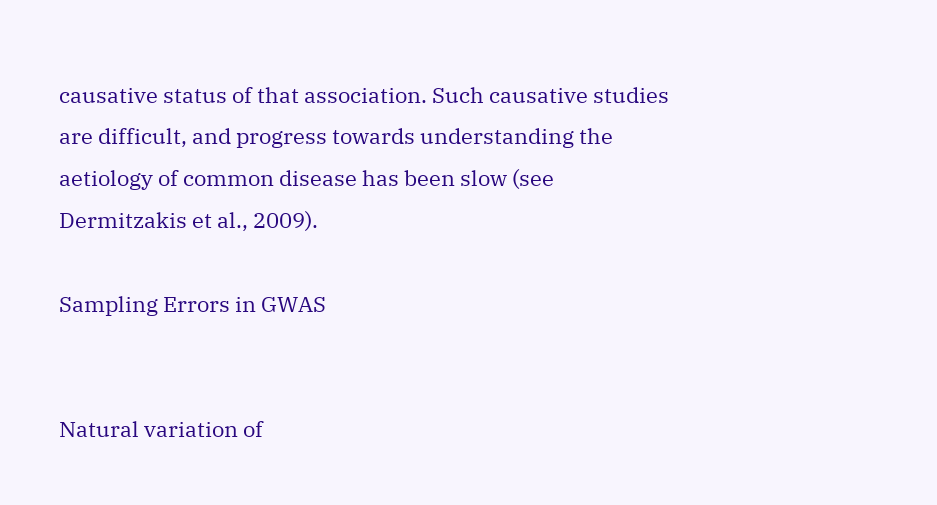causative status of that association. Such causative studies are difficult, and progress towards understanding the aetiology of common disease has been slow (see Dermitzakis et al., 2009).

Sampling Errors in GWAS


Natural variation of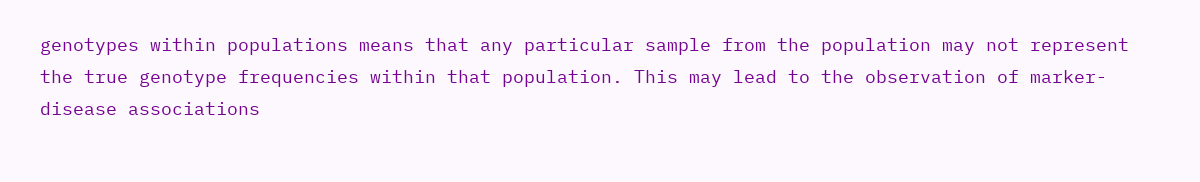genotypes within populations means that any particular sample from the population may not represent the true genotype frequencies within that population. This may lead to the observation of marker-disease associations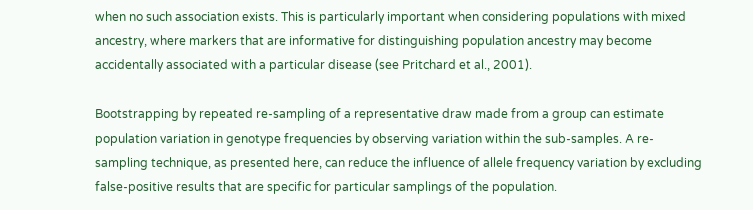when no such association exists. This is particularly important when considering populations with mixed ancestry, where markers that are informative for distinguishing population ancestry may become accidentally associated with a particular disease (see Pritchard et al., 2001).

Bootstrapping by repeated re-sampling of a representative draw made from a group can estimate population variation in genotype frequencies by observing variation within the sub-samples. A re-sampling technique, as presented here, can reduce the influence of allele frequency variation by excluding false-positive results that are specific for particular samplings of the population.